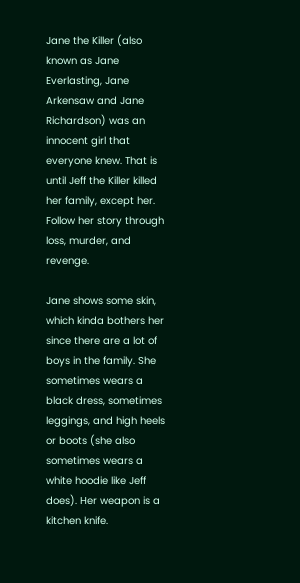Jane the Killer (also known as Jane Everlasting, Jane Arkensaw and Jane Richardson) was an innocent girl that everyone knew. That is until Jeff the Killer killed her family, except her. Follow her story through loss, murder, and revenge.

Jane shows some skin, which kinda bothers her since there are a lot of boys in the family. She sometimes wears a black dress, sometimes leggings, and high heels or boots (she also sometimes wears a white hoodie like Jeff does). Her weapon is a kitchen knife.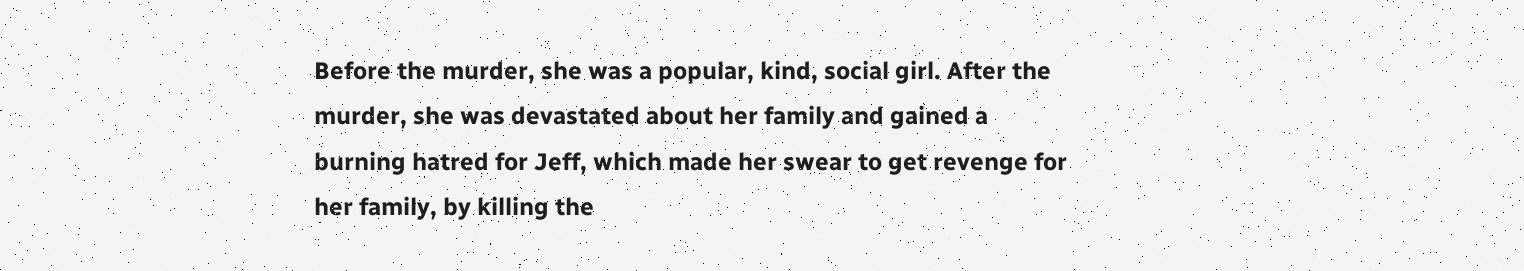Before the murder, she was a popular, kind, social girl. After the murder, she was devastated about her family and gained a burning hatred for Jeff, which made her swear to get revenge for her family, by killing the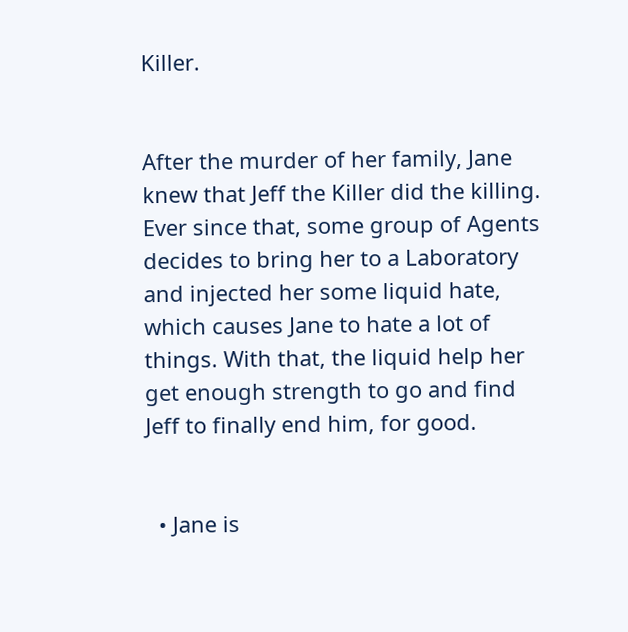Killer.


After the murder of her family, Jane knew that Jeff the Killer did the killing. Ever since that, some group of Agents decides to bring her to a Laboratory and injected her some liquid hate, which causes Jane to hate a lot of things. With that, the liquid help her get enough strength to go and find Jeff to finally end him, for good.


  • Jane is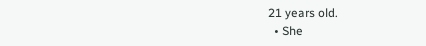21 years old.
  • She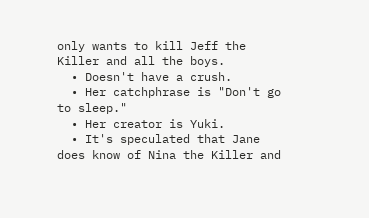only wants to kill Jeff the Killer and all the boys.
  • Doesn't have a crush.
  • Her catchphrase is "Don't go to sleep."
  • Her creator is Yuki.
  • It's speculated that Jane does know of Nina the Killer and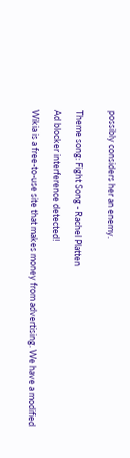possibly considers her an enemy.


Theme song: Fight Song - Rachel Platten

Ad blocker interference detected!

Wikia is a free-to-use site that makes money from advertising. We have a modified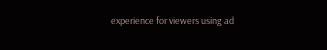experience for viewers using ad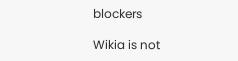blockers

Wikia is not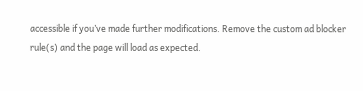accessible if you’ve made further modifications. Remove the custom ad blocker rule(s) and the page will load as expected.